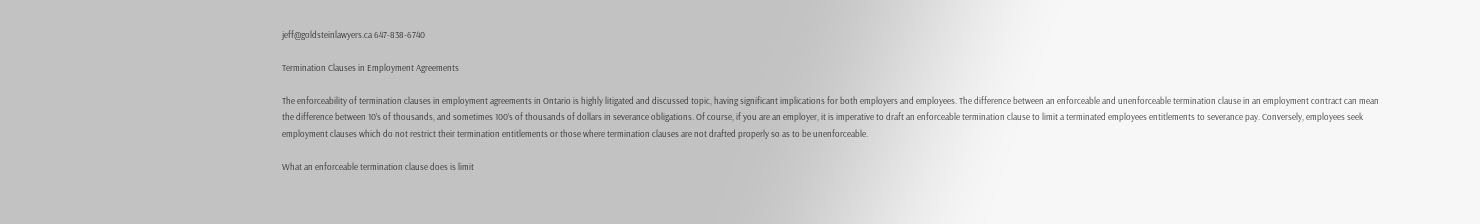jeff@goldsteinlawyers.ca 647-838-6740

Termination Clauses in Employment Agreements

The enforceability of termination clauses in employment agreements in Ontario is highly litigated and discussed topic, having significant implications for both employers and employees. The difference between an enforceable and unenforceable termination clause in an employment contract can mean the difference between 10’s of thousands, and sometimes 100’s of thousands of dollars in severance obligations. Of course, if you are an employer, it is imperative to draft an enforceable termination clause to limit a terminated employees entitlements to severance pay. Conversely, employees seek employment clauses which do not restrict their termination entitlements or those where termination clauses are not drafted properly so as to be unenforceable.

What an enforceable termination clause does is limit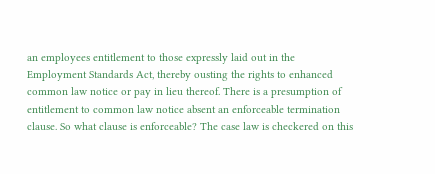an employees entitlement to those expressly laid out in the Employment Standards Act, thereby ousting the rights to enhanced common law notice or pay in lieu thereof. There is a presumption of entitlement to common law notice absent an enforceable termination clause. So what clause is enforceable? The case law is checkered on this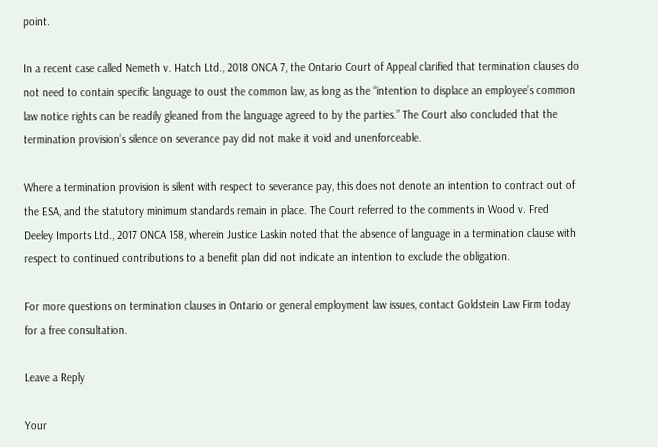point.

In a recent case called Nemeth v. Hatch Ltd., 2018 ONCA 7, the Ontario Court of Appeal clarified that termination clauses do not need to contain specific language to oust the common law, as long as the “intention to displace an employee’s common law notice rights can be readily gleaned from the language agreed to by the parties.” The Court also concluded that the termination provision’s silence on severance pay did not make it void and unenforceable.

Where a termination provision is silent with respect to severance pay, this does not denote an intention to contract out of the ESA, and the statutory minimum standards remain in place. The Court referred to the comments in Wood v. Fred Deeley Imports Ltd., 2017 ONCA 158, wherein Justice Laskin noted that the absence of language in a termination clause with respect to continued contributions to a benefit plan did not indicate an intention to exclude the obligation.

For more questions on termination clauses in Ontario or general employment law issues, contact Goldstein Law Firm today for a free consultation.

Leave a Reply

Your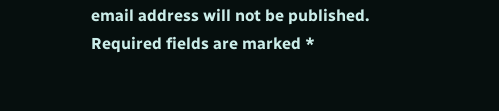email address will not be published. Required fields are marked *